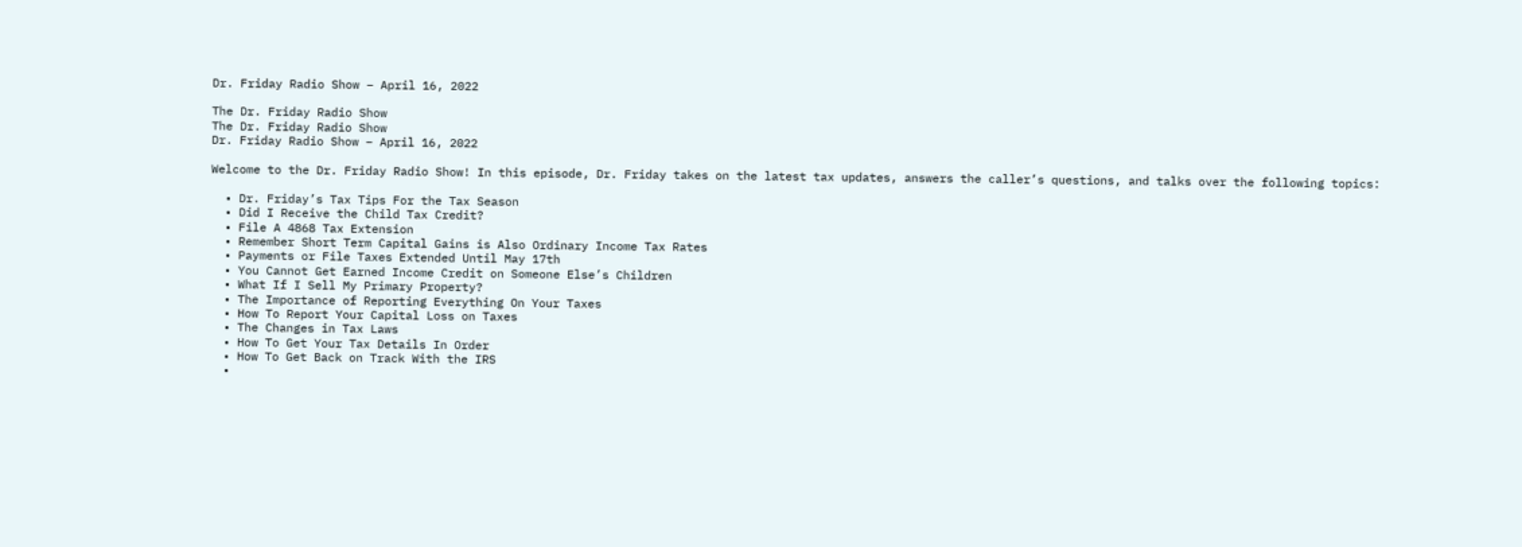Dr. Friday Radio Show – April 16, 2022

The Dr. Friday Radio Show
The Dr. Friday Radio Show
Dr. Friday Radio Show – April 16, 2022

Welcome to the Dr. Friday Radio Show! In this episode, Dr. Friday takes on the latest tax updates, answers the caller’s questions, and talks over the following topics:

  • Dr. Friday’s Tax Tips For the Tax Season
  • Did I Receive the Child Tax Credit?
  • File A 4868 Tax Extension
  • Remember Short Term Capital Gains is Also Ordinary Income Tax Rates
  • Payments or File Taxes Extended Until May 17th
  • You Cannot Get Earned Income Credit on Someone Else’s Children
  • What If I Sell My Primary Property?
  • The Importance of Reporting Everything On Your Taxes
  • How To Report Your Capital Loss on Taxes
  • The Changes in Tax Laws
  • How To Get Your Tax Details In Order
  • How To Get Back on Track With the IRS
  •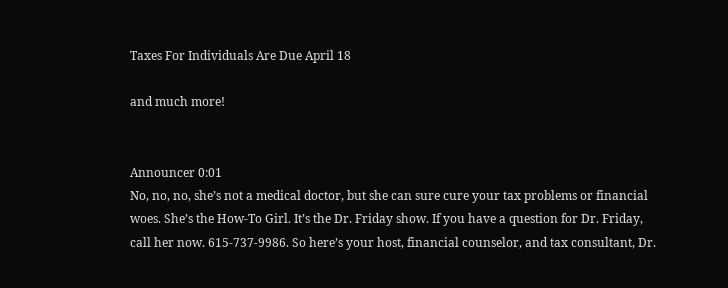Taxes For Individuals Are Due April 18

and much more!


Announcer 0:01
No, no, no, she’s not a medical doctor, but she can sure cure your tax problems or financial woes. She’s the How-To Girl. It’s the Dr. Friday show. If you have a question for Dr. Friday, call her now. 615-737-9986. So here’s your host, financial counselor, and tax consultant, Dr.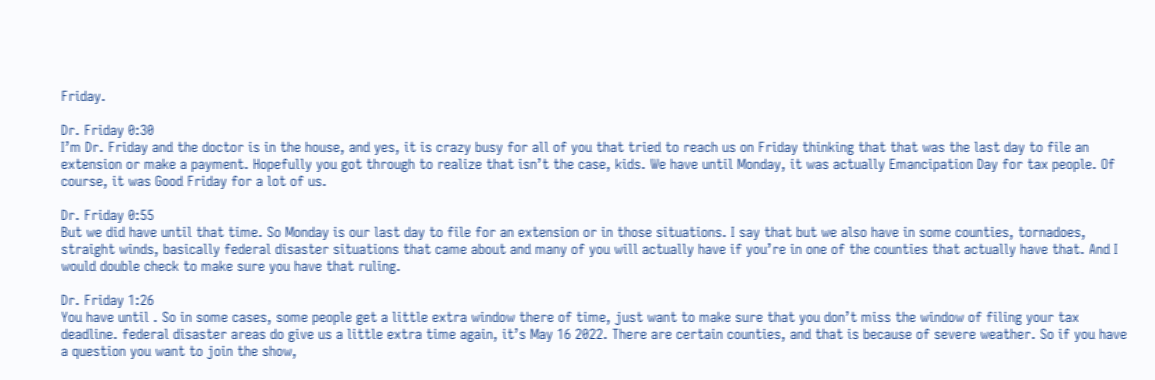Friday.

Dr. Friday 0:30
I’m Dr. Friday and the doctor is in the house, and yes, it is crazy busy for all of you that tried to reach us on Friday thinking that that was the last day to file an extension or make a payment. Hopefully you got through to realize that isn’t the case, kids. We have until Monday, it was actually Emancipation Day for tax people. Of course, it was Good Friday for a lot of us.

Dr. Friday 0:55
But we did have until that time. So Monday is our last day to file for an extension or in those situations. I say that but we also have in some counties, tornadoes, straight winds, basically federal disaster situations that came about and many of you will actually have if you’re in one of the counties that actually have that. And I would double check to make sure you have that ruling.

Dr. Friday 1:26
You have until . So in some cases, some people get a little extra window there of time, just want to make sure that you don’t miss the window of filing your tax deadline. federal disaster areas do give us a little extra time again, it’s May 16 2022. There are certain counties, and that is because of severe weather. So if you have a question you want to join the show,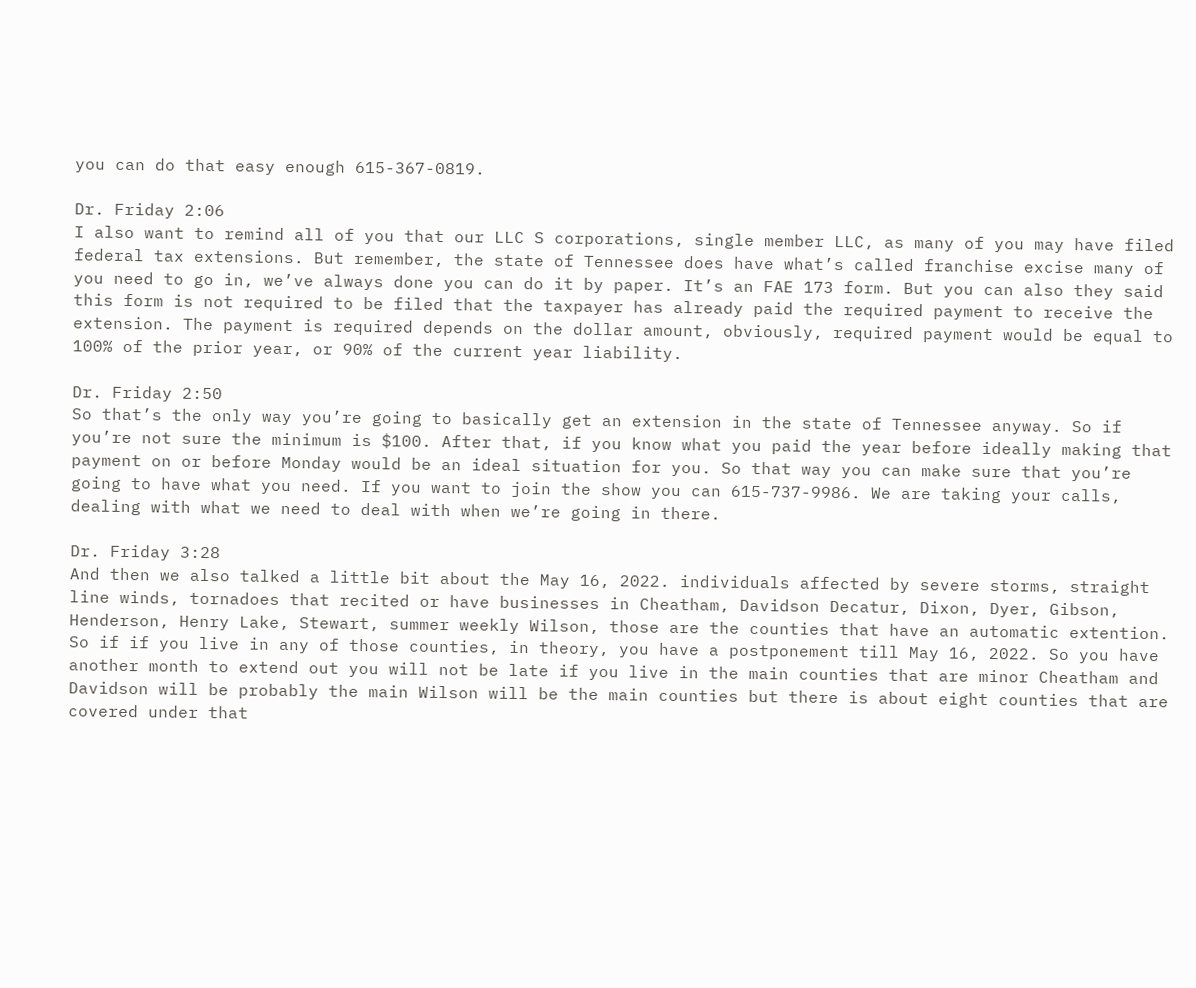you can do that easy enough 615-367-0819.

Dr. Friday 2:06
I also want to remind all of you that our LLC S corporations, single member LLC, as many of you may have filed federal tax extensions. But remember, the state of Tennessee does have what’s called franchise excise many of you need to go in, we’ve always done you can do it by paper. It’s an FAE 173 form. But you can also they said this form is not required to be filed that the taxpayer has already paid the required payment to receive the extension. The payment is required depends on the dollar amount, obviously, required payment would be equal to 100% of the prior year, or 90% of the current year liability.

Dr. Friday 2:50
So that’s the only way you’re going to basically get an extension in the state of Tennessee anyway. So if you’re not sure the minimum is $100. After that, if you know what you paid the year before ideally making that payment on or before Monday would be an ideal situation for you. So that way you can make sure that you’re going to have what you need. If you want to join the show you can 615-737-9986. We are taking your calls, dealing with what we need to deal with when we’re going in there.

Dr. Friday 3:28
And then we also talked a little bit about the May 16, 2022. individuals affected by severe storms, straight line winds, tornadoes that recited or have businesses in Cheatham, Davidson Decatur, Dixon, Dyer, Gibson, Henderson, Henry Lake, Stewart, summer weekly Wilson, those are the counties that have an automatic extention. So if if you live in any of those counties, in theory, you have a postponement till May 16, 2022. So you have another month to extend out you will not be late if you live in the main counties that are minor Cheatham and Davidson will be probably the main Wilson will be the main counties but there is about eight counties that are covered under that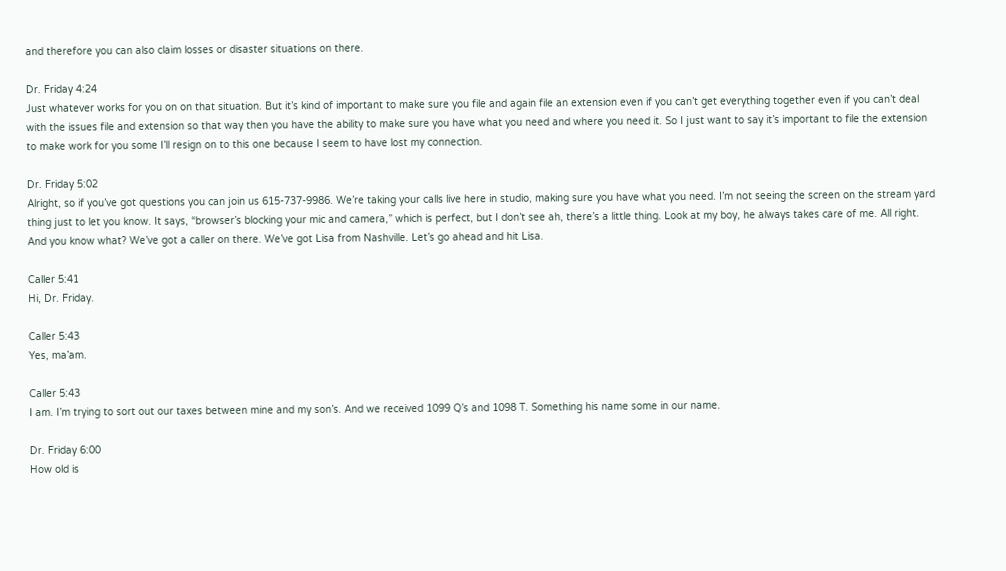and therefore you can also claim losses or disaster situations on there.

Dr. Friday 4:24
Just whatever works for you on on that situation. But it’s kind of important to make sure you file and again file an extension even if you can’t get everything together even if you can’t deal with the issues file and extension so that way then you have the ability to make sure you have what you need and where you need it. So I just want to say it’s important to file the extension to make work for you some I’ll resign on to this one because I seem to have lost my connection.

Dr. Friday 5:02
Alright, so if you’ve got questions you can join us 615-737-9986. We’re taking your calls live here in studio, making sure you have what you need. I’m not seeing the screen on the stream yard thing just to let you know. It says, “browser’s blocking your mic and camera,” which is perfect, but I don’t see ah, there’s a little thing. Look at my boy, he always takes care of me. All right. And you know what? We’ve got a caller on there. We’ve got Lisa from Nashville. Let’s go ahead and hit Lisa.

Caller 5:41
Hi, Dr. Friday.

Caller 5:43
Yes, ma’am.

Caller 5:43
I am. I’m trying to sort out our taxes between mine and my son’s. And we received 1099 Q’s and 1098 T. Something his name some in our name.

Dr. Friday 6:00
How old is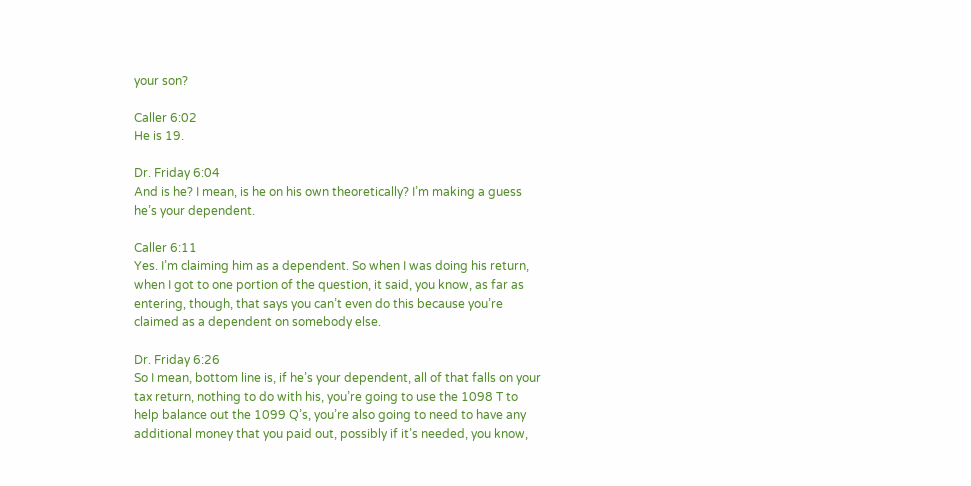your son?

Caller 6:02
He is 19.

Dr. Friday 6:04
And is he? I mean, is he on his own theoretically? I’m making a guess he’s your dependent.

Caller 6:11
Yes. I’m claiming him as a dependent. So when I was doing his return, when I got to one portion of the question, it said, you know, as far as entering, though, that says you can’t even do this because you’re claimed as a dependent on somebody else.

Dr. Friday 6:26
So I mean, bottom line is, if he’s your dependent, all of that falls on your tax return, nothing to do with his, you’re going to use the 1098 T to help balance out the 1099 Q’s, you’re also going to need to have any additional money that you paid out, possibly if it’s needed, you know,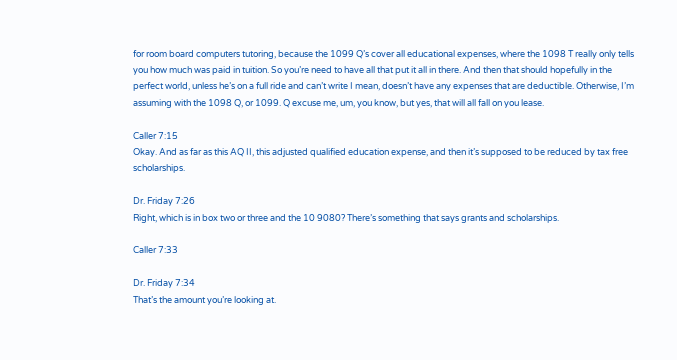for room board computers tutoring, because the 1099 Q’s cover all educational expenses, where the 1098 T really only tells you how much was paid in tuition. So you’re need to have all that put it all in there. And then that should hopefully in the perfect world, unless he’s on a full ride and can’t write I mean, doesn’t have any expenses that are deductible. Otherwise, I’m assuming with the 1098 Q, or 1099. Q excuse me, um, you know, but yes, that will all fall on you lease.

Caller 7:15
Okay. And as far as this AQ II, this adjusted qualified education expense, and then it’s supposed to be reduced by tax free scholarships.

Dr. Friday 7:26
Right, which is in box two or three and the 10 9080? There’s something that says grants and scholarships.

Caller 7:33

Dr. Friday 7:34
That’s the amount you’re looking at.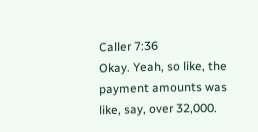Caller 7:36
Okay. Yeah, so like, the payment amounts was like, say, over 32,000.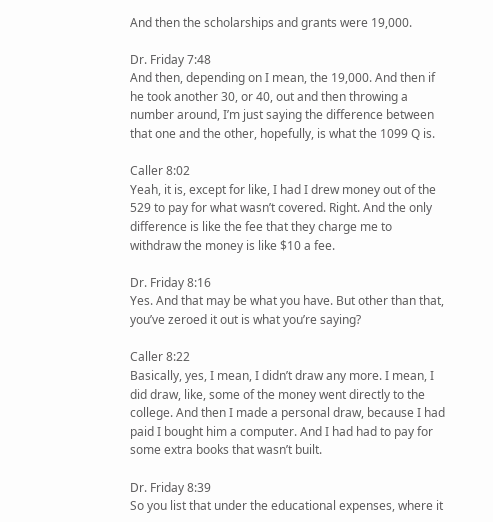And then the scholarships and grants were 19,000.

Dr. Friday 7:48
And then, depending on I mean, the 19,000. And then if he took another 30, or 40, out and then throwing a number around, I’m just saying the difference between that one and the other, hopefully, is what the 1099 Q is.

Caller 8:02
Yeah, it is, except for like, I had I drew money out of the 529 to pay for what wasn’t covered. Right. And the only difference is like the fee that they charge me to withdraw the money is like $10 a fee.

Dr. Friday 8:16
Yes. And that may be what you have. But other than that, you’ve zeroed it out is what you’re saying?

Caller 8:22
Basically, yes, I mean, I didn’t draw any more. I mean, I did draw, like, some of the money went directly to the college. And then I made a personal draw, because I had paid I bought him a computer. And I had had to pay for some extra books that wasn’t built.

Dr. Friday 8:39
So you list that under the educational expenses, where it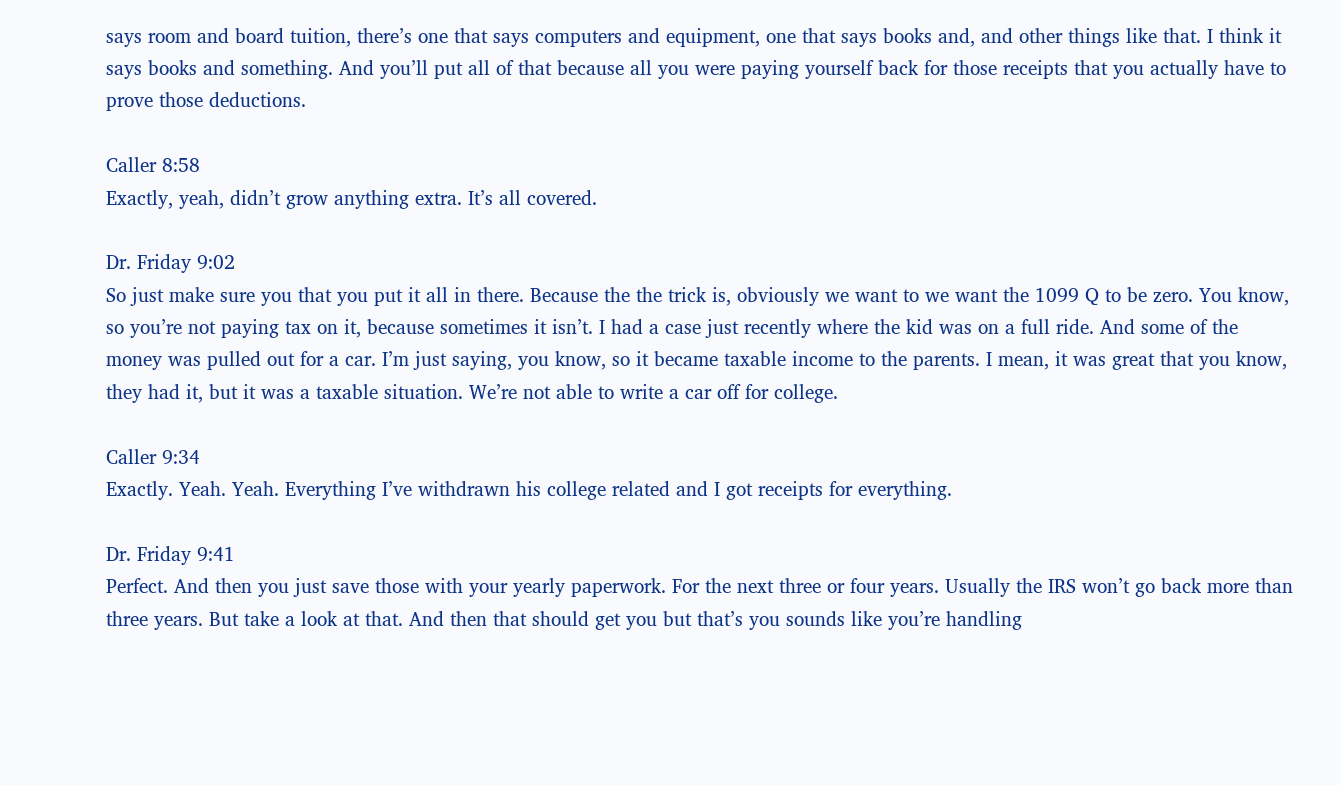says room and board tuition, there’s one that says computers and equipment, one that says books and, and other things like that. I think it says books and something. And you’ll put all of that because all you were paying yourself back for those receipts that you actually have to prove those deductions.

Caller 8:58
Exactly, yeah, didn’t grow anything extra. It’s all covered.

Dr. Friday 9:02
So just make sure you that you put it all in there. Because the the trick is, obviously we want to we want the 1099 Q to be zero. You know, so you’re not paying tax on it, because sometimes it isn’t. I had a case just recently where the kid was on a full ride. And some of the money was pulled out for a car. I’m just saying, you know, so it became taxable income to the parents. I mean, it was great that you know, they had it, but it was a taxable situation. We’re not able to write a car off for college.

Caller 9:34
Exactly. Yeah. Yeah. Everything I’ve withdrawn his college related and I got receipts for everything.

Dr. Friday 9:41
Perfect. And then you just save those with your yearly paperwork. For the next three or four years. Usually the IRS won’t go back more than three years. But take a look at that. And then that should get you but that’s you sounds like you’re handling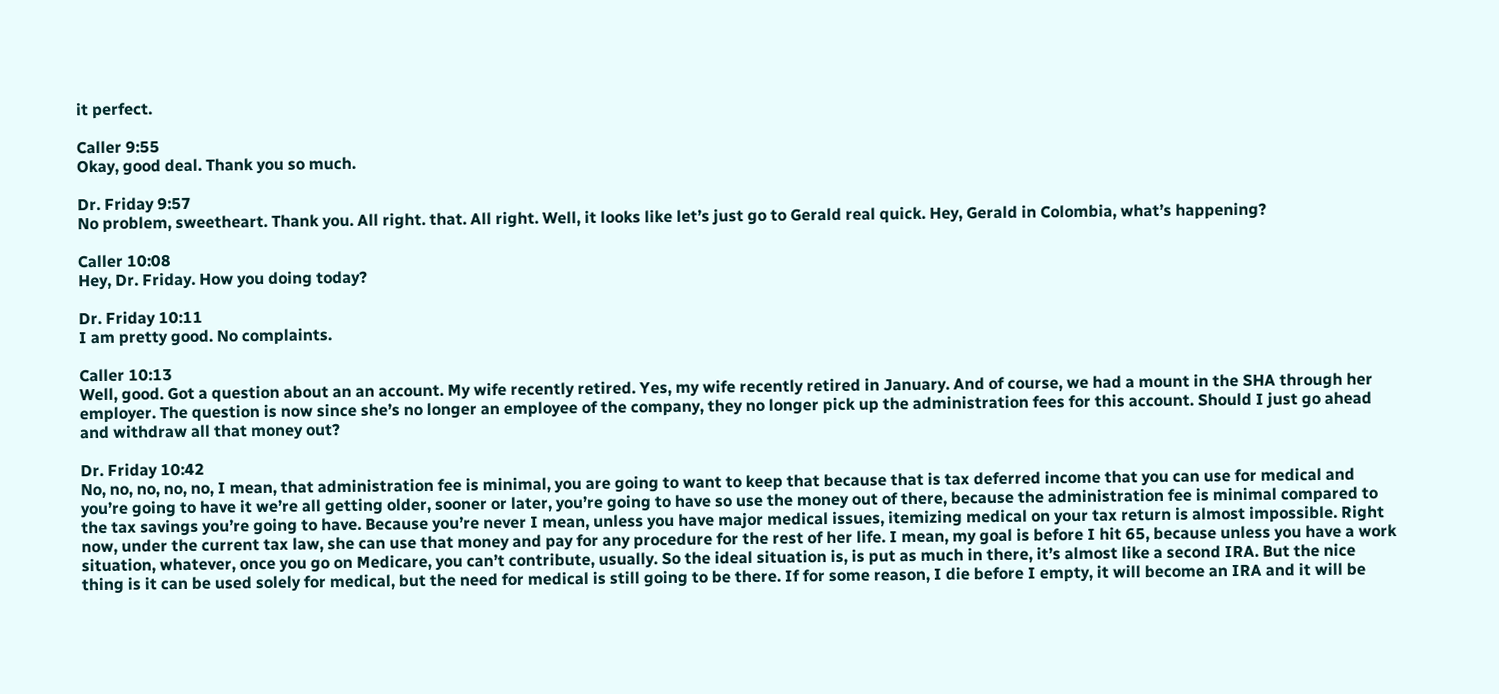it perfect.

Caller 9:55
Okay, good deal. Thank you so much.

Dr. Friday 9:57
No problem, sweetheart. Thank you. All right. that. All right. Well, it looks like let’s just go to Gerald real quick. Hey, Gerald in Colombia, what’s happening?

Caller 10:08
Hey, Dr. Friday. How you doing today?

Dr. Friday 10:11
I am pretty good. No complaints.

Caller 10:13
Well, good. Got a question about an an account. My wife recently retired. Yes, my wife recently retired in January. And of course, we had a mount in the SHA through her employer. The question is now since she’s no longer an employee of the company, they no longer pick up the administration fees for this account. Should I just go ahead and withdraw all that money out?

Dr. Friday 10:42
No, no, no, no, no, I mean, that administration fee is minimal, you are going to want to keep that because that is tax deferred income that you can use for medical and you’re going to have it we’re all getting older, sooner or later, you’re going to have so use the money out of there, because the administration fee is minimal compared to the tax savings you’re going to have. Because you’re never I mean, unless you have major medical issues, itemizing medical on your tax return is almost impossible. Right now, under the current tax law, she can use that money and pay for any procedure for the rest of her life. I mean, my goal is before I hit 65, because unless you have a work situation, whatever, once you go on Medicare, you can’t contribute, usually. So the ideal situation is, is put as much in there, it’s almost like a second IRA. But the nice thing is it can be used solely for medical, but the need for medical is still going to be there. If for some reason, I die before I empty, it will become an IRA and it will be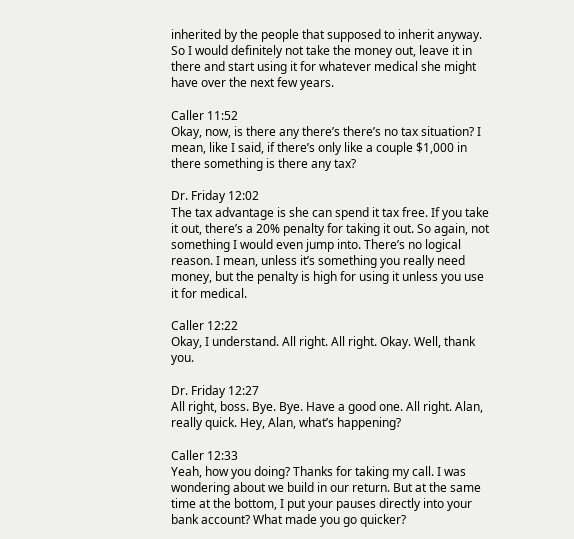inherited by the people that supposed to inherit anyway. So I would definitely not take the money out, leave it in there and start using it for whatever medical she might have over the next few years.

Caller 11:52
Okay, now, is there any there’s there’s no tax situation? I mean, like I said, if there’s only like a couple $1,000 in there something is there any tax?

Dr. Friday 12:02
The tax advantage is she can spend it tax free. If you take it out, there’s a 20% penalty for taking it out. So again, not something I would even jump into. There’s no logical reason. I mean, unless it’s something you really need money, but the penalty is high for using it unless you use it for medical.

Caller 12:22
Okay, I understand. All right. All right. Okay. Well, thank you.

Dr. Friday 12:27
All right, boss. Bye. Bye. Have a good one. All right. Alan, really quick. Hey, Alan, what’s happening?

Caller 12:33
Yeah, how you doing? Thanks for taking my call. I was wondering about we build in our return. But at the same time at the bottom, I put your pauses directly into your bank account? What made you go quicker?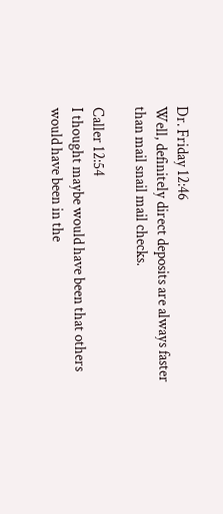Dr. Friday 12:46
Well, definitely direct deposits are always faster than mail snail mail checks.

Caller 12:54
I thought maybe would have been that others would have been in the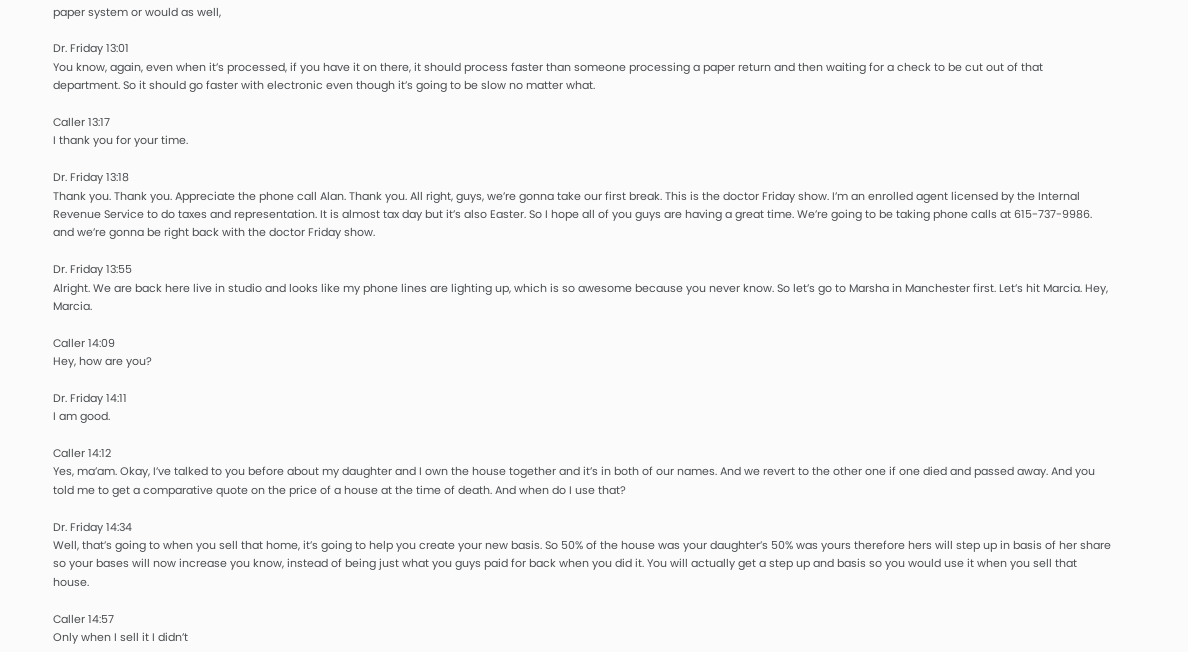paper system or would as well,

Dr. Friday 13:01
You know, again, even when it’s processed, if you have it on there, it should process faster than someone processing a paper return and then waiting for a check to be cut out of that department. So it should go faster with electronic even though it’s going to be slow no matter what.

Caller 13:17
I thank you for your time.

Dr. Friday 13:18
Thank you. Thank you. Appreciate the phone call Alan. Thank you. All right, guys, we’re gonna take our first break. This is the doctor Friday show. I’m an enrolled agent licensed by the Internal Revenue Service to do taxes and representation. It is almost tax day but it’s also Easter. So I hope all of you guys are having a great time. We’re going to be taking phone calls at 615-737-9986. and we’re gonna be right back with the doctor Friday show.

Dr. Friday 13:55
Alright. We are back here live in studio and looks like my phone lines are lighting up, which is so awesome because you never know. So let’s go to Marsha in Manchester first. Let’s hit Marcia. Hey, Marcia.

Caller 14:09
Hey, how are you?

Dr. Friday 14:11
I am good.

Caller 14:12
Yes, ma’am. Okay, I’ve talked to you before about my daughter and I own the house together and it’s in both of our names. And we revert to the other one if one died and passed away. And you told me to get a comparative quote on the price of a house at the time of death. And when do I use that?

Dr. Friday 14:34
Well, that’s going to when you sell that home, it’s going to help you create your new basis. So 50% of the house was your daughter’s 50% was yours therefore hers will step up in basis of her share so your bases will now increase you know, instead of being just what you guys paid for back when you did it. You will actually get a step up and basis so you would use it when you sell that house.

Caller 14:57
Only when I sell it I didn’t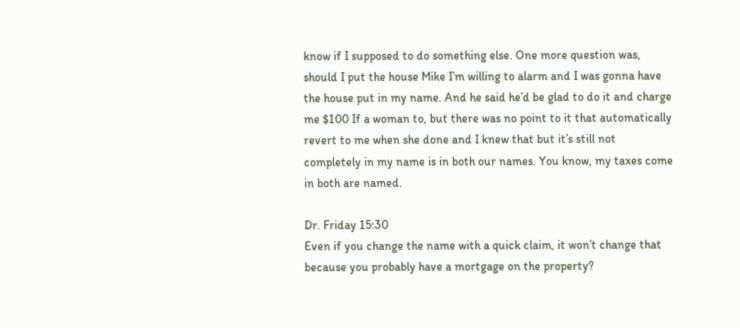know if I supposed to do something else. One more question was, should I put the house Mike I’m willing to alarm and I was gonna have the house put in my name. And he said he’d be glad to do it and charge me $100 If a woman to, but there was no point to it that automatically revert to me when she done and I knew that but it’s still not completely in my name is in both our names. You know, my taxes come in both are named.

Dr. Friday 15:30
Even if you change the name with a quick claim, it won’t change that because you probably have a mortgage on the property?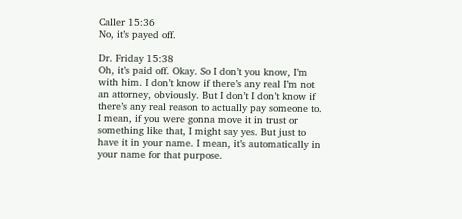Caller 15:36
No, it’s payed off.

Dr. Friday 15:38
Oh, it’s paid off. Okay. So I don’t you know, I’m with him. I don’t know if there’s any real I’m not an attorney, obviously. But I don’t I don’t know if there’s any real reason to actually pay someone to. I mean, if you were gonna move it in trust or something like that, I might say yes. But just to have it in your name. I mean, it’s automatically in your name for that purpose.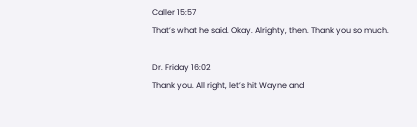Caller 15:57
That’s what he said. Okay. Alrighty, then. Thank you so much.

Dr. Friday 16:02
Thank you. All right, let’s hit Wayne and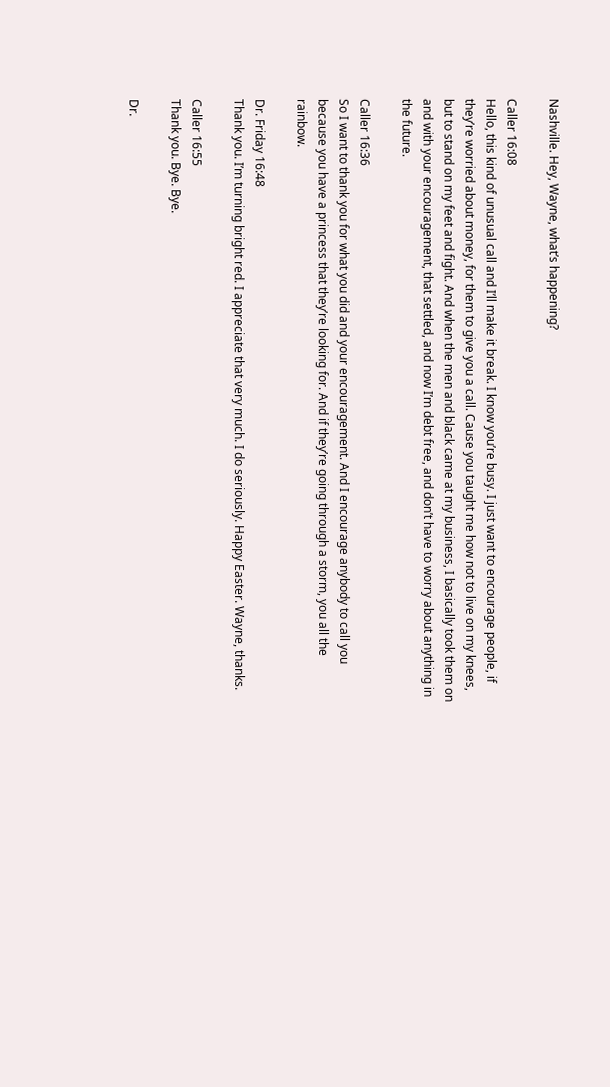Nashville. Hey, Wayne, what’s happening?

Caller 16:08
Hello, this kind of unusual call and I’ll make it break. I know you’re busy. I just want to encourage people, if they’re worried about money, for them to give you a call. Cause you taught me how not to live on my knees, but to stand on my feet and fight. And when the men and black came at my business, I basically took them on and with your encouragement, that settled, and now I’m debt free, and don’t have to worry about anything in the future.

Caller 16:36
So I want to thank you for what you did and your encouragement. And I encourage anybody to call you because you have a princess that they’re looking for. And if they’re going through a storm, you all the rainbow.

Dr. Friday 16:48
Thank you. I’m turning bright red. I appreciate that very much. I do seriously. Happy Easter. Wayne, thanks.

Caller 16:55
Thank you. Bye. Bye.

Dr.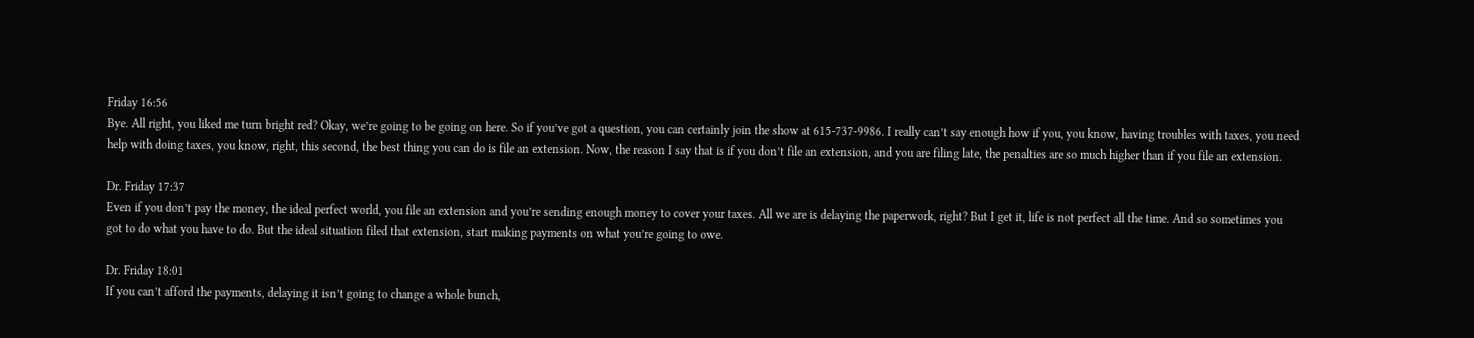Friday 16:56
Bye. All right, you liked me turn bright red? Okay, we’re going to be going on here. So if you’ve got a question, you can certainly join the show at 615-737-9986. I really can’t say enough how if you, you know, having troubles with taxes, you need help with doing taxes, you know, right, this second, the best thing you can do is file an extension. Now, the reason I say that is if you don’t file an extension, and you are filing late, the penalties are so much higher than if you file an extension.

Dr. Friday 17:37
Even if you don’t pay the money, the ideal perfect world, you file an extension and you’re sending enough money to cover your taxes. All we are is delaying the paperwork, right? But I get it, life is not perfect all the time. And so sometimes you got to do what you have to do. But the ideal situation filed that extension, start making payments on what you’re going to owe.

Dr. Friday 18:01
If you can’t afford the payments, delaying it isn’t going to change a whole bunch,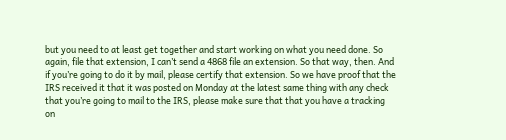but you need to at least get together and start working on what you need done. So again, file that extension, I can’t send a 4868 file an extension. So that way, then. And if you’re going to do it by mail, please certify that extension. So we have proof that the IRS received it that it was posted on Monday at the latest same thing with any check that you’re going to mail to the IRS, please make sure that that you have a tracking on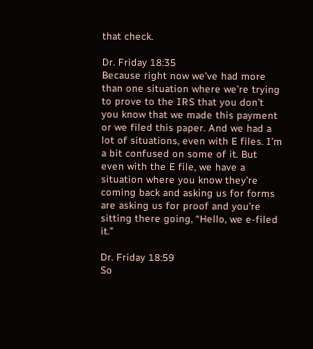that check.

Dr. Friday 18:35
Because right now we’ve had more than one situation where we’re trying to prove to the IRS that you don’t you know that we made this payment or we filed this paper. And we had a lot of situations, even with E files. I’m a bit confused on some of it. But even with the E file, we have a situation where you know they’re coming back and asking us for forms are asking us for proof and you’re sitting there going, “Hello, we e-filed it.”

Dr. Friday 18:59
So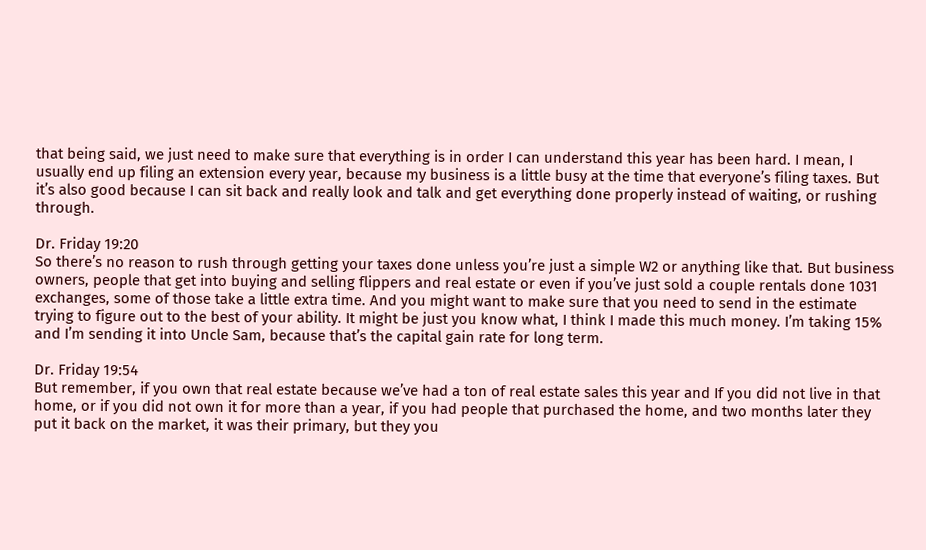that being said, we just need to make sure that everything is in order I can understand this year has been hard. I mean, I usually end up filing an extension every year, because my business is a little busy at the time that everyone’s filing taxes. But it’s also good because I can sit back and really look and talk and get everything done properly instead of waiting, or rushing through.

Dr. Friday 19:20
So there’s no reason to rush through getting your taxes done unless you’re just a simple W2 or anything like that. But business owners, people that get into buying and selling flippers and real estate or even if you’ve just sold a couple rentals done 1031 exchanges, some of those take a little extra time. And you might want to make sure that you need to send in the estimate trying to figure out to the best of your ability. It might be just you know what, I think I made this much money. I’m taking 15% and I’m sending it into Uncle Sam, because that’s the capital gain rate for long term.

Dr. Friday 19:54
But remember, if you own that real estate because we’ve had a ton of real estate sales this year and If you did not live in that home, or if you did not own it for more than a year, if you had people that purchased the home, and two months later they put it back on the market, it was their primary, but they you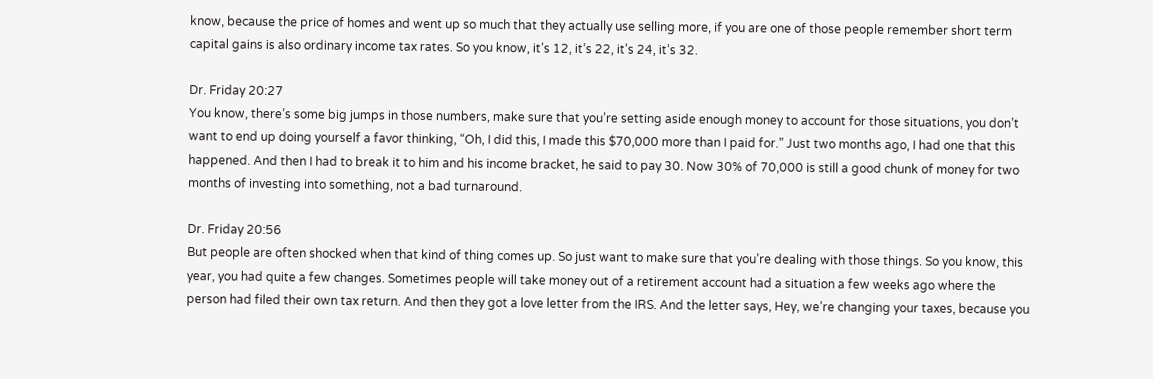know, because the price of homes and went up so much that they actually use selling more, if you are one of those people remember short term capital gains is also ordinary income tax rates. So you know, it’s 12, it’s 22, it’s 24, it’s 32.

Dr. Friday 20:27
You know, there’s some big jumps in those numbers, make sure that you’re setting aside enough money to account for those situations, you don’t want to end up doing yourself a favor thinking, “Oh, I did this, I made this $70,000 more than I paid for.” Just two months ago, I had one that this happened. And then I had to break it to him and his income bracket, he said to pay 30. Now 30% of 70,000 is still a good chunk of money for two months of investing into something, not a bad turnaround.

Dr. Friday 20:56
But people are often shocked when that kind of thing comes up. So just want to make sure that you’re dealing with those things. So you know, this year, you had quite a few changes. Sometimes people will take money out of a retirement account had a situation a few weeks ago where the person had filed their own tax return. And then they got a love letter from the IRS. And the letter says, Hey, we’re changing your taxes, because you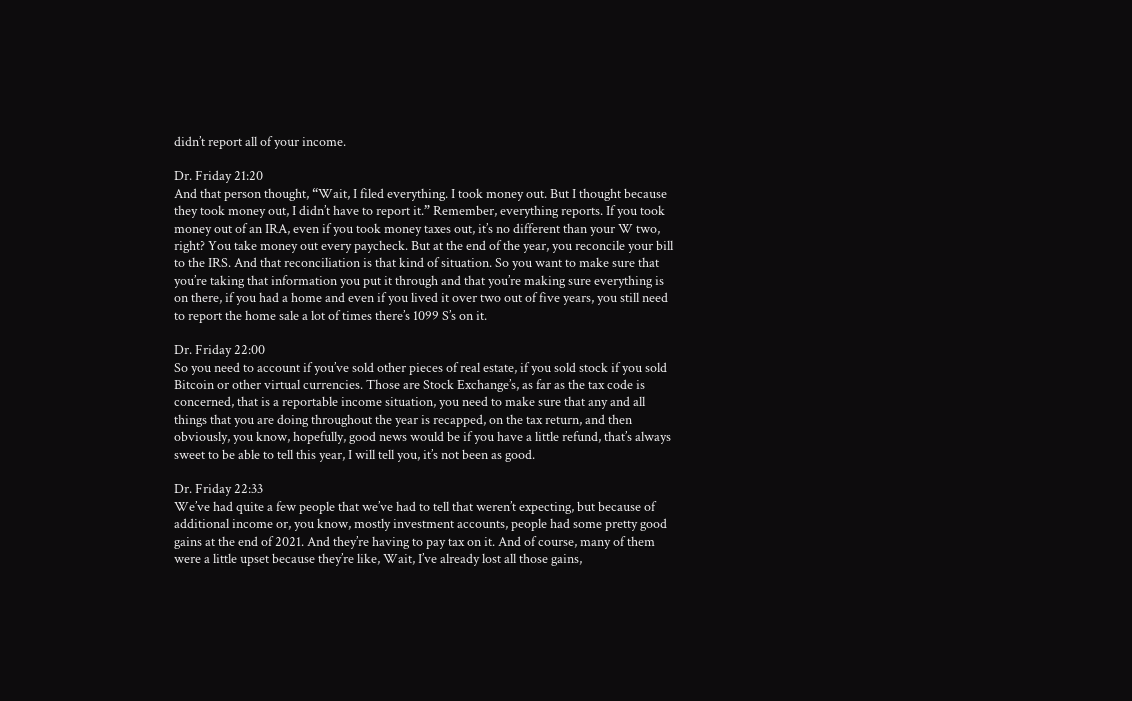didn’t report all of your income.

Dr. Friday 21:20
And that person thought, “Wait, I filed everything. I took money out. But I thought because they took money out, I didn’t have to report it.” Remember, everything reports. If you took money out of an IRA, even if you took money taxes out, it’s no different than your W two, right? You take money out every paycheck. But at the end of the year, you reconcile your bill to the IRS. And that reconciliation is that kind of situation. So you want to make sure that you’re taking that information you put it through and that you’re making sure everything is on there, if you had a home and even if you lived it over two out of five years, you still need to report the home sale a lot of times there’s 1099 S’s on it.

Dr. Friday 22:00
So you need to account if you’ve sold other pieces of real estate, if you sold stock if you sold Bitcoin or other virtual currencies. Those are Stock Exchange’s, as far as the tax code is concerned, that is a reportable income situation, you need to make sure that any and all things that you are doing throughout the year is recapped, on the tax return, and then obviously, you know, hopefully, good news would be if you have a little refund, that’s always sweet to be able to tell this year, I will tell you, it’s not been as good.

Dr. Friday 22:33
We’ve had quite a few people that we’ve had to tell that weren’t expecting, but because of additional income or, you know, mostly investment accounts, people had some pretty good gains at the end of 2021. And they’re having to pay tax on it. And of course, many of them were a little upset because they’re like, Wait, I’ve already lost all those gains,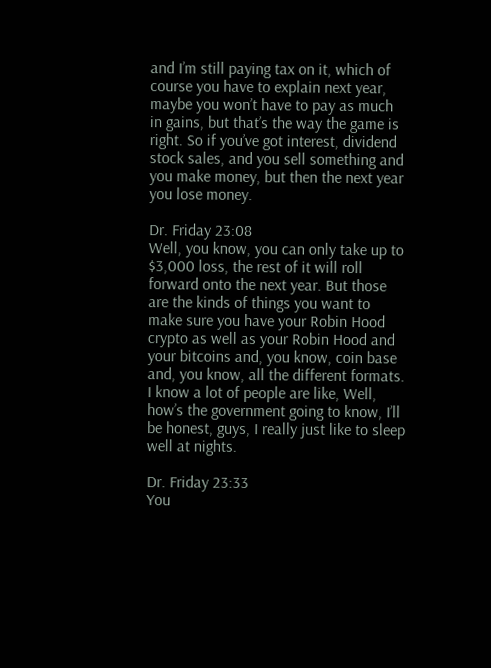and I’m still paying tax on it, which of course you have to explain next year, maybe you won’t have to pay as much in gains, but that’s the way the game is right. So if you’ve got interest, dividend stock sales, and you sell something and you make money, but then the next year you lose money.

Dr. Friday 23:08
Well, you know, you can only take up to $3,000 loss, the rest of it will roll forward onto the next year. But those are the kinds of things you want to make sure you have your Robin Hood crypto as well as your Robin Hood and your bitcoins and, you know, coin base and, you know, all the different formats. I know a lot of people are like, Well, how’s the government going to know, I’ll be honest, guys, I really just like to sleep well at nights.

Dr. Friday 23:33
You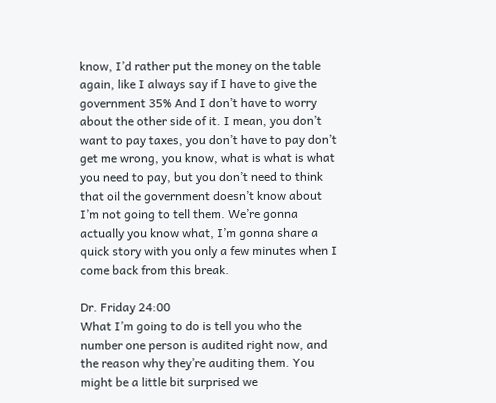know, I’d rather put the money on the table again, like I always say if I have to give the government 35% And I don’t have to worry about the other side of it. I mean, you don’t want to pay taxes, you don’t have to pay don’t get me wrong, you know, what is what is what you need to pay, but you don’t need to think that oil the government doesn’t know about I’m not going to tell them. We’re gonna actually you know what, I’m gonna share a quick story with you only a few minutes when I come back from this break.

Dr. Friday 24:00
What I’m going to do is tell you who the number one person is audited right now, and the reason why they’re auditing them. You might be a little bit surprised we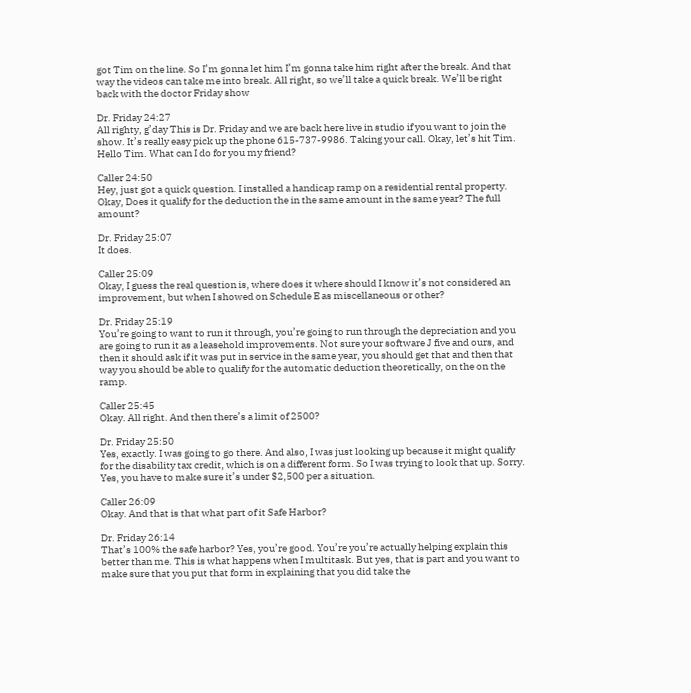got Tim on the line. So I’m gonna let him I’m gonna take him right after the break. And that way the videos can take me into break. All right, so we’ll take a quick break. We’ll be right back with the doctor Friday show

Dr. Friday 24:27
All righty, g’day This is Dr. Friday and we are back here live in studio if you want to join the show. It’s really easy pick up the phone 615-737-9986. Taking your call. Okay, let’s hit Tim. Hello Tim. What can I do for you my friend?

Caller 24:50
Hey, just got a quick question. I installed a handicap ramp on a residential rental property. Okay, Does it qualify for the deduction the in the same amount in the same year? The full amount?

Dr. Friday 25:07
It does.

Caller 25:09
Okay, I guess the real question is, where does it where should I know it’s not considered an improvement, but when I showed on Schedule E as miscellaneous or other?

Dr. Friday 25:19
You’re going to want to run it through, you’re going to run through the depreciation and you are going to run it as a leasehold improvements. Not sure your software J five and ours, and then it should ask if it was put in service in the same year, you should get that and then that way you should be able to qualify for the automatic deduction theoretically, on the on the ramp.

Caller 25:45
Okay. All right. And then there’s a limit of 2500?

Dr. Friday 25:50
Yes, exactly. I was going to go there. And also, I was just looking up because it might qualify for the disability tax credit, which is on a different form. So I was trying to look that up. Sorry. Yes, you have to make sure it’s under $2,500 per a situation.

Caller 26:09
Okay. And that is that what part of it Safe Harbor?

Dr. Friday 26:14
That’s 100% the safe harbor? Yes, you’re good. You’re you’re actually helping explain this better than me. This is what happens when I multitask. But yes, that is part and you want to make sure that you put that form in explaining that you did take the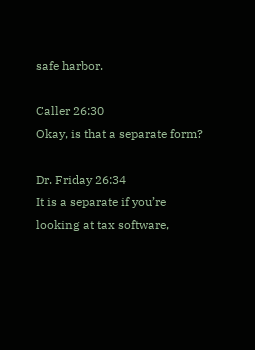safe harbor.

Caller 26:30
Okay, is that a separate form?

Dr. Friday 26:34
It is a separate if you’re looking at tax software,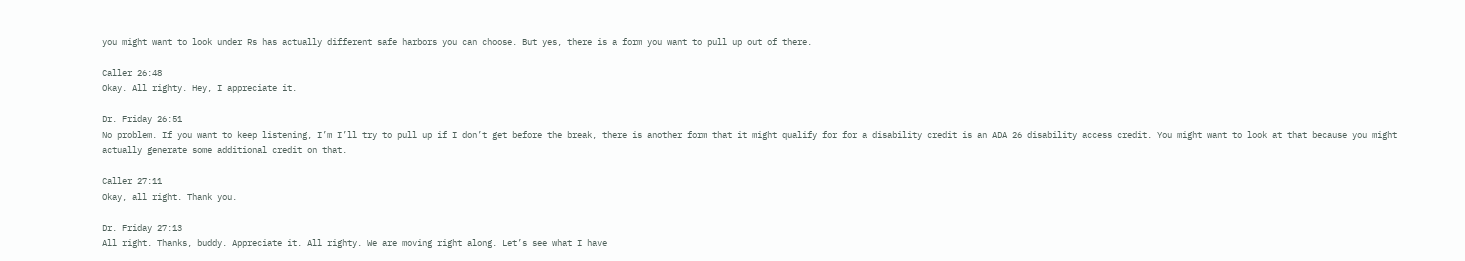you might want to look under Rs has actually different safe harbors you can choose. But yes, there is a form you want to pull up out of there.

Caller 26:48
Okay. All righty. Hey, I appreciate it.

Dr. Friday 26:51
No problem. If you want to keep listening, I’m I’ll try to pull up if I don’t get before the break, there is another form that it might qualify for for a disability credit is an ADA 26 disability access credit. You might want to look at that because you might actually generate some additional credit on that.

Caller 27:11
Okay, all right. Thank you.

Dr. Friday 27:13
All right. Thanks, buddy. Appreciate it. All righty. We are moving right along. Let’s see what I have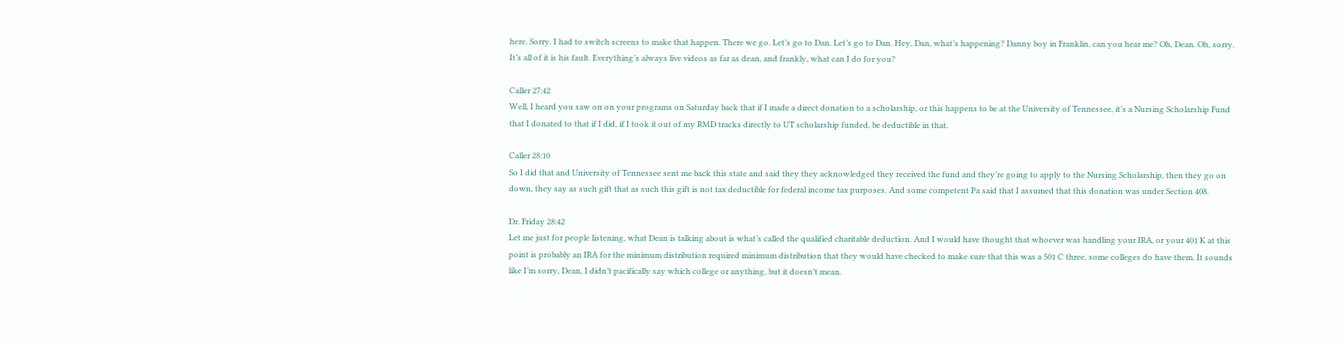here. Sorry. I had to switch screens to make that happen. There we go. Let’s go to Dan. Let’s go to Dan. Hey, Dan, what’s happening? Danny boy in Franklin, can you hear me? Oh, Dean. Oh, sorry. It’s all of it is his fault. Everything’s always live videos as far as dean, and frankly, what can I do for you?

Caller 27:42
Well, I heard you saw on on your programs on Saturday back that if I made a direct donation to a scholarship, or this happens to be at the University of Tennessee, it’s a Nursing Scholarship Fund that I donated to that if I did, if I took it out of my RMD tracks directly to UT scholarship funded, be deductible in that.

Caller 28:10
So I did that and University of Tennessee sent me back this state and said they they acknowledged they received the fund and they’re going to apply to the Nursing Scholarship, then they go on down, they say as such gift that as such this gift is not tax deductible for federal income tax purposes. And some competent Pa said that I assumed that this donation was under Section 408.

Dr. Friday 28:42
Let me just for people listening, what Dean is talking about is what’s called the qualified charitable deduction. And I would have thought that whoever was handling your IRA, or your 401 K at this point is probably an IRA for the minimum distribution required minimum distribution that they would have checked to make sure that this was a 501 C three, some colleges do have them. It sounds like I’m sorry, Dean, I didn’t pacifically say which college or anything, but it doesn’t mean.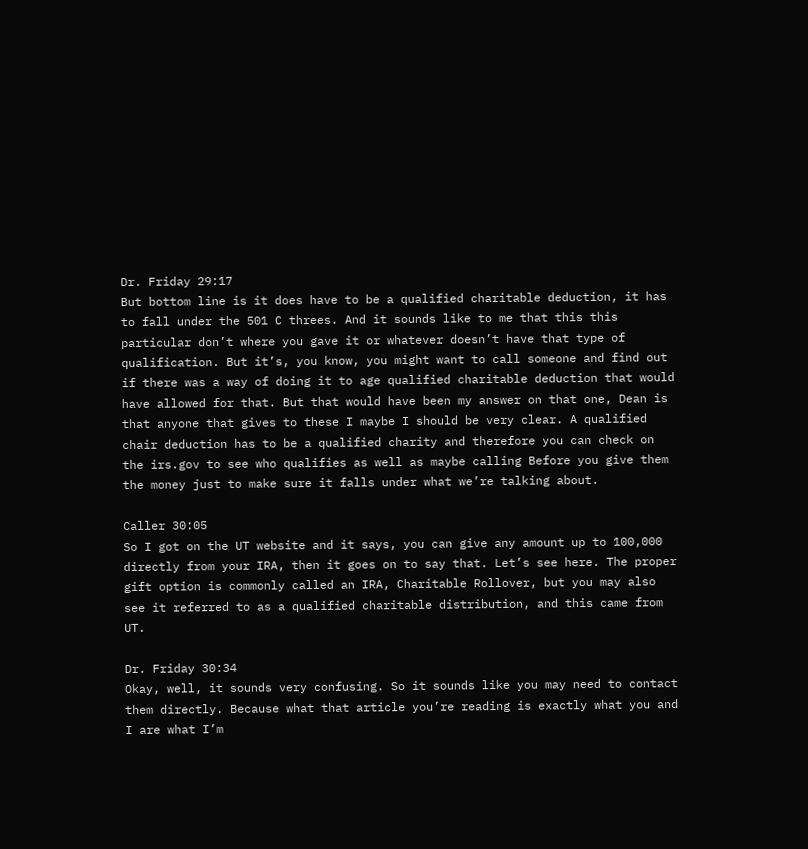Dr. Friday 29:17
But bottom line is it does have to be a qualified charitable deduction, it has to fall under the 501 C threes. And it sounds like to me that this this particular don’t where you gave it or whatever doesn’t have that type of qualification. But it’s, you know, you might want to call someone and find out if there was a way of doing it to age qualified charitable deduction that would have allowed for that. But that would have been my answer on that one, Dean is that anyone that gives to these I maybe I should be very clear. A qualified chair deduction has to be a qualified charity and therefore you can check on the irs.gov to see who qualifies as well as maybe calling Before you give them the money just to make sure it falls under what we’re talking about.

Caller 30:05
So I got on the UT website and it says, you can give any amount up to 100,000 directly from your IRA, then it goes on to say that. Let’s see here. The proper gift option is commonly called an IRA, Charitable Rollover, but you may also see it referred to as a qualified charitable distribution, and this came from UT.

Dr. Friday 30:34
Okay, well, it sounds very confusing. So it sounds like you may need to contact them directly. Because what that article you’re reading is exactly what you and I are what I’m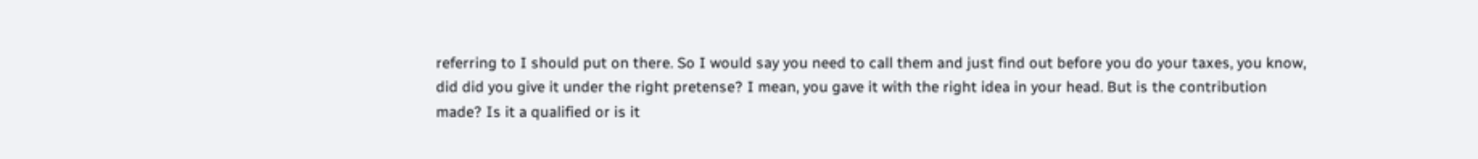referring to I should put on there. So I would say you need to call them and just find out before you do your taxes, you know, did did you give it under the right pretense? I mean, you gave it with the right idea in your head. But is the contribution made? Is it a qualified or is it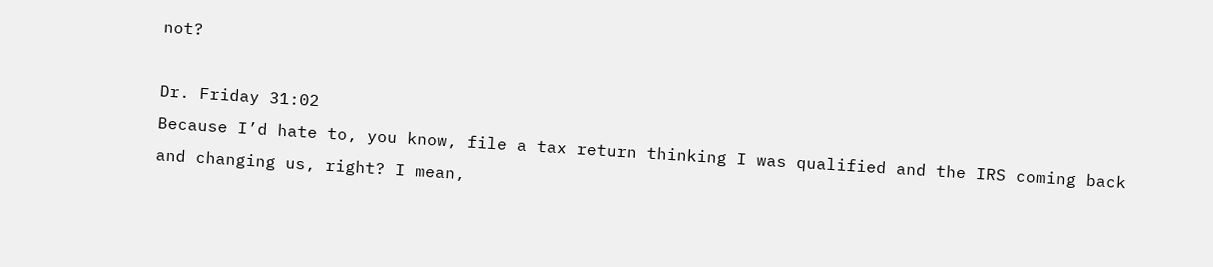not?

Dr. Friday 31:02
Because I’d hate to, you know, file a tax return thinking I was qualified and the IRS coming back and changing us, right? I mean,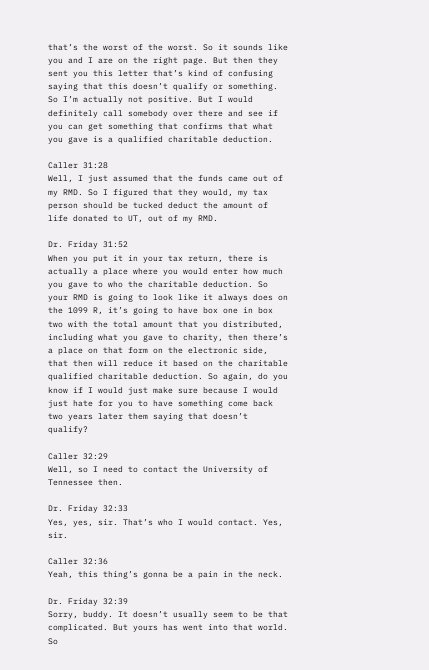that’s the worst of the worst. So it sounds like you and I are on the right page. But then they sent you this letter that’s kind of confusing saying that this doesn’t qualify or something. So I’m actually not positive. But I would definitely call somebody over there and see if you can get something that confirms that what you gave is a qualified charitable deduction.

Caller 31:28
Well, I just assumed that the funds came out of my RMD. So I figured that they would, my tax person should be tucked deduct the amount of life donated to UT, out of my RMD.

Dr. Friday 31:52
When you put it in your tax return, there is actually a place where you would enter how much you gave to who the charitable deduction. So your RMD is going to look like it always does on the 1099 R, it’s going to have box one in box two with the total amount that you distributed, including what you gave to charity, then there’s a place on that form on the electronic side, that then will reduce it based on the charitable qualified charitable deduction. So again, do you know if I would just make sure because I would just hate for you to have something come back two years later them saying that doesn’t qualify?

Caller 32:29
Well, so I need to contact the University of Tennessee then.

Dr. Friday 32:33
Yes, yes, sir. That’s who I would contact. Yes, sir.

Caller 32:36
Yeah, this thing’s gonna be a pain in the neck.

Dr. Friday 32:39
Sorry, buddy. It doesn’t usually seem to be that complicated. But yours has went into that world. So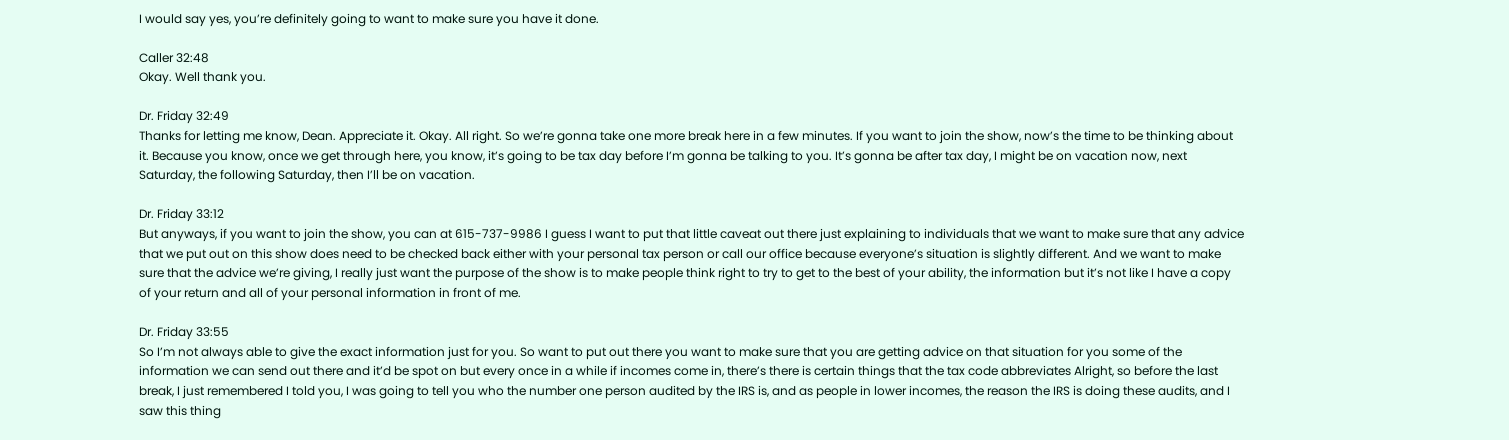I would say yes, you’re definitely going to want to make sure you have it done.

Caller 32:48
Okay. Well thank you.

Dr. Friday 32:49
Thanks for letting me know, Dean. Appreciate it. Okay. All right. So we’re gonna take one more break here in a few minutes. If you want to join the show, now’s the time to be thinking about it. Because you know, once we get through here, you know, it’s going to be tax day before I’m gonna be talking to you. It’s gonna be after tax day, I might be on vacation now, next Saturday, the following Saturday, then I’ll be on vacation.

Dr. Friday 33:12
But anyways, if you want to join the show, you can at 615-737-9986 I guess I want to put that little caveat out there just explaining to individuals that we want to make sure that any advice that we put out on this show does need to be checked back either with your personal tax person or call our office because everyone’s situation is slightly different. And we want to make sure that the advice we’re giving, I really just want the purpose of the show is to make people think right to try to get to the best of your ability, the information but it’s not like I have a copy of your return and all of your personal information in front of me.

Dr. Friday 33:55
So I’m not always able to give the exact information just for you. So want to put out there you want to make sure that you are getting advice on that situation for you some of the information we can send out there and it’d be spot on but every once in a while if incomes come in, there’s there is certain things that the tax code abbreviates Alright, so before the last break, I just remembered I told you, I was going to tell you who the number one person audited by the IRS is, and as people in lower incomes, the reason the IRS is doing these audits, and I saw this thing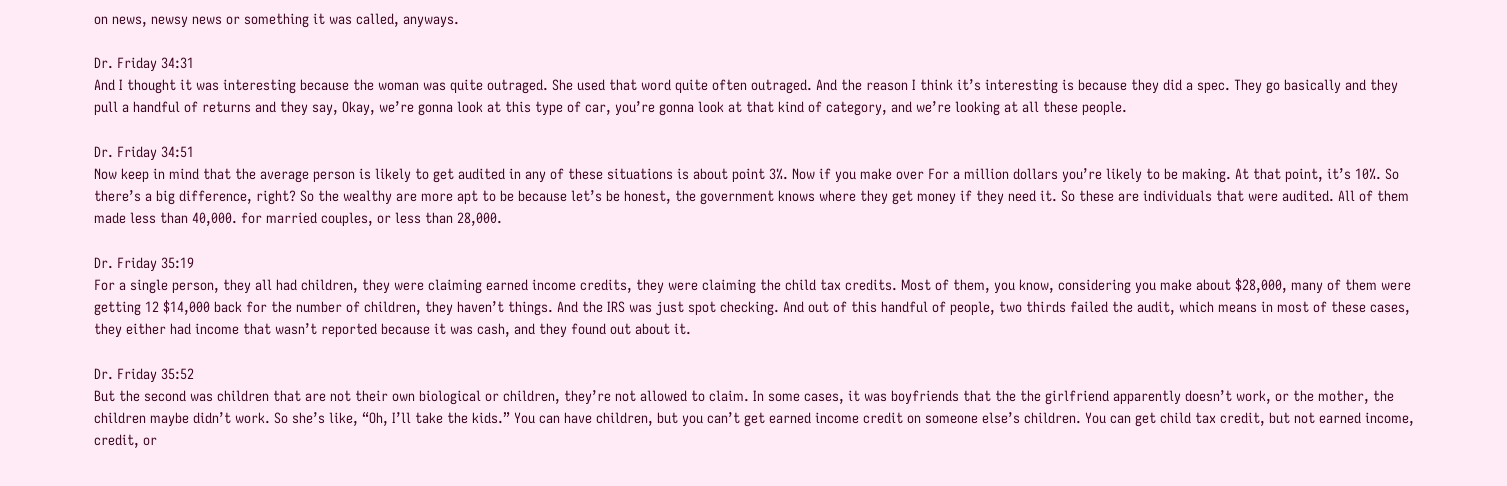on news, newsy news or something it was called, anyways.

Dr. Friday 34:31
And I thought it was interesting because the woman was quite outraged. She used that word quite often outraged. And the reason I think it’s interesting is because they did a spec. They go basically and they pull a handful of returns and they say, Okay, we’re gonna look at this type of car, you’re gonna look at that kind of category, and we’re looking at all these people.

Dr. Friday 34:51
Now keep in mind that the average person is likely to get audited in any of these situations is about point 3%. Now if you make over For a million dollars you’re likely to be making. At that point, it’s 10%. So there’s a big difference, right? So the wealthy are more apt to be because let’s be honest, the government knows where they get money if they need it. So these are individuals that were audited. All of them made less than 40,000. for married couples, or less than 28,000.

Dr. Friday 35:19
For a single person, they all had children, they were claiming earned income credits, they were claiming the child tax credits. Most of them, you know, considering you make about $28,000, many of them were getting 12 $14,000 back for the number of children, they haven’t things. And the IRS was just spot checking. And out of this handful of people, two thirds failed the audit, which means in most of these cases, they either had income that wasn’t reported because it was cash, and they found out about it.

Dr. Friday 35:52
But the second was children that are not their own biological or children, they’re not allowed to claim. In some cases, it was boyfriends that the the girlfriend apparently doesn’t work, or the mother, the children maybe didn’t work. So she’s like, “Oh, I’ll take the kids.” You can have children, but you can’t get earned income credit on someone else’s children. You can get child tax credit, but not earned income, credit, or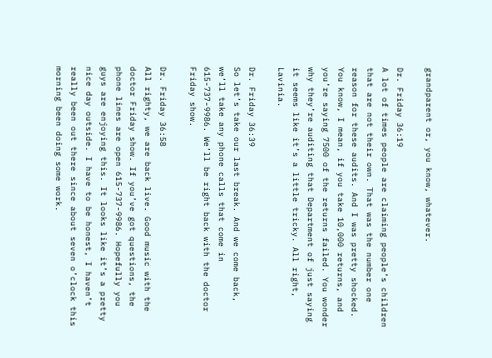grandparent or, you know, whatever.

Dr. Friday 36:19
A lot of times people are claiming people’s children that are not their own. That was the number one reason for these audits. And I was pretty shocked. You know, I mean, if you take 10,000 returns, and you’re saying 7500 of the returns failed. You wonder why they’re auditing that Department of just saying it seems like it’s a little tricky. All right, Lavinia.

Dr. Friday 36:39
So let’s take our last break. And we come back, we’ll take any phone calls that come in 615-737-9986. We’ll be right back with the doctor Friday show.

Dr. Friday 36:58
All righty, we are back live. Good music with the doctor Friday show. If you’ve got questions, the phone lines are open 615-737-9986. Hopefully you guys are enjoying this. It looks like it’s a pretty nice day outside. I have to be honest, I haven’t really been out there since about seven o’clock this morning been doing some work.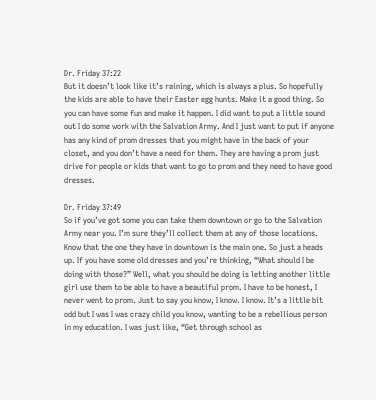Dr. Friday 37:22
But it doesn’t look like it’s raining, which is always a plus. So hopefully the kids are able to have their Easter egg hunts. Make it a good thing. So you can have some fun and make it happen. I did want to put a little sound out I do some work with the Salvation Army. And I just want to put if anyone has any kind of prom dresses that you might have in the back of your closet, and you don’t have a need for them. They are having a prom just drive for people or kids that want to go to prom and they need to have good dresses.

Dr. Friday 37:49
So if you’ve got some you can take them downtown or go to the Salvation Army near you. I’m sure they’ll collect them at any of those locations. Know that the one they have in downtown is the main one. So just a heads up. If you have some old dresses and you’re thinking, “What should I be doing with those?” Well, what you should be doing is letting another little girl use them to be able to have a beautiful prom. I have to be honest, I never went to prom. Just to say you know, I know. I know. It’s a little bit odd but I was I was crazy child you know, wanting to be a rebellious person in my education. I was just like, “Get through school as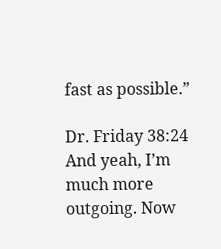fast as possible.”

Dr. Friday 38:24
And yeah, I’m much more outgoing. Now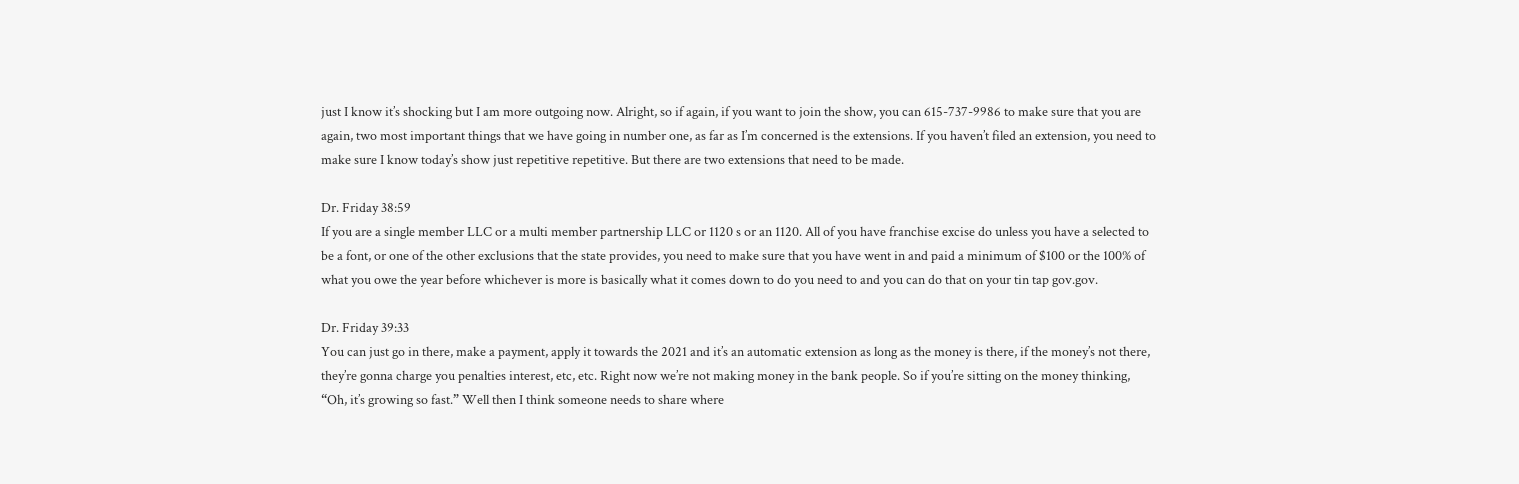just I know it’s shocking but I am more outgoing now. Alright, so if again, if you want to join the show, you can 615-737-9986 to make sure that you are again, two most important things that we have going in number one, as far as I’m concerned is the extensions. If you haven’t filed an extension, you need to make sure I know today’s show just repetitive repetitive. But there are two extensions that need to be made.

Dr. Friday 38:59
If you are a single member LLC or a multi member partnership LLC or 1120 s or an 1120. All of you have franchise excise do unless you have a selected to be a font, or one of the other exclusions that the state provides, you need to make sure that you have went in and paid a minimum of $100 or the 100% of what you owe the year before whichever is more is basically what it comes down to do you need to and you can do that on your tin tap gov.gov.

Dr. Friday 39:33
You can just go in there, make a payment, apply it towards the 2021 and it’s an automatic extension as long as the money is there, if the money’s not there, they’re gonna charge you penalties interest, etc, etc. Right now we’re not making money in the bank people. So if you’re sitting on the money thinking, “Oh, it’s growing so fast.” Well then I think someone needs to share where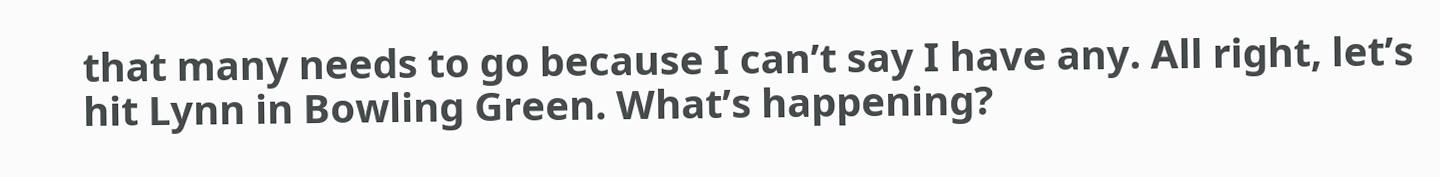that many needs to go because I can’t say I have any. All right, let’s hit Lynn in Bowling Green. What’s happening?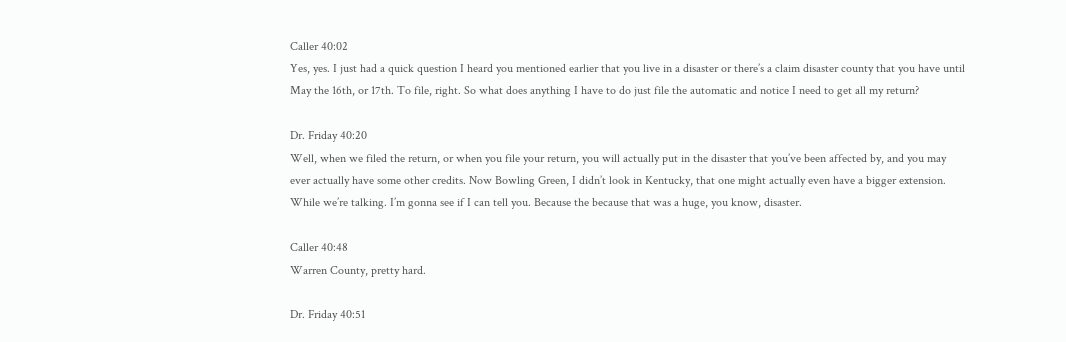Caller 40:02
Yes, yes. I just had a quick question I heard you mentioned earlier that you live in a disaster or there’s a claim disaster county that you have until May the 16th, or 17th. To file, right. So what does anything I have to do just file the automatic and notice I need to get all my return?

Dr. Friday 40:20
Well, when we filed the return, or when you file your return, you will actually put in the disaster that you’ve been affected by, and you may ever actually have some other credits. Now Bowling Green, I didn’t look in Kentucky, that one might actually even have a bigger extension. While we’re talking. I’m gonna see if I can tell you. Because the because that was a huge, you know, disaster.

Caller 40:48
Warren County, pretty hard.

Dr. Friday 40:51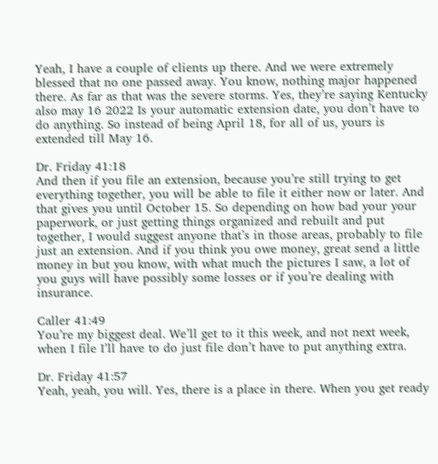Yeah, I have a couple of clients up there. And we were extremely blessed that no one passed away. You know, nothing major happened there. As far as that was the severe storms. Yes, they’re saying Kentucky also may 16 2022 Is your automatic extension date, you don’t have to do anything. So instead of being April 18, for all of us, yours is extended till May 16.

Dr. Friday 41:18
And then if you file an extension, because you’re still trying to get everything together, you will be able to file it either now or later. And that gives you until October 15. So depending on how bad your your paperwork, or just getting things organized and rebuilt and put together, I would suggest anyone that’s in those areas, probably to file just an extension. And if you think you owe money, great send a little money in but you know, with what much the pictures I saw, a lot of you guys will have possibly some losses or if you’re dealing with insurance.

Caller 41:49
You’re my biggest deal. We’ll get to it this week, and not next week, when I file I’ll have to do just file don’t have to put anything extra.

Dr. Friday 41:57
Yeah, yeah, you will. Yes, there is a place in there. When you get ready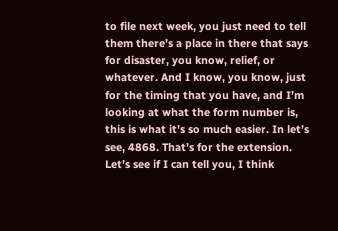to file next week, you just need to tell them there’s a place in there that says for disaster, you know, relief, or whatever. And I know, you know, just for the timing that you have, and I’m looking at what the form number is, this is what it’s so much easier. In let’s see, 4868. That’s for the extension. Let’s see if I can tell you, I think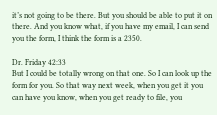it’s not going to be there. But you should be able to put it on there. And you know what, if you have my email, I can send you the form, I think the form is a 2350.

Dr. Friday 42:33
But I could be totally wrong on that one. So I can look up the form for you. So that way next week, when you get it you can have you know, when you get ready to file, you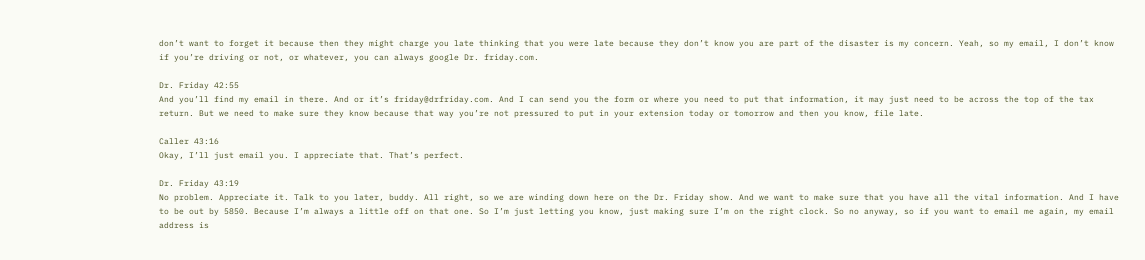don’t want to forget it because then they might charge you late thinking that you were late because they don’t know you are part of the disaster is my concern. Yeah, so my email, I don’t know if you’re driving or not, or whatever, you can always google Dr. friday.com.

Dr. Friday 42:55
And you’ll find my email in there. And or it’s friday@drfriday.com. And I can send you the form or where you need to put that information, it may just need to be across the top of the tax return. But we need to make sure they know because that way you’re not pressured to put in your extension today or tomorrow and then you know, file late.

Caller 43:16
Okay, I’ll just email you. I appreciate that. That’s perfect.

Dr. Friday 43:19
No problem. Appreciate it. Talk to you later, buddy. All right, so we are winding down here on the Dr. Friday show. And we want to make sure that you have all the vital information. And I have to be out by 5850. Because I’m always a little off on that one. So I’m just letting you know, just making sure I’m on the right clock. So no anyway, so if you want to email me again, my email address is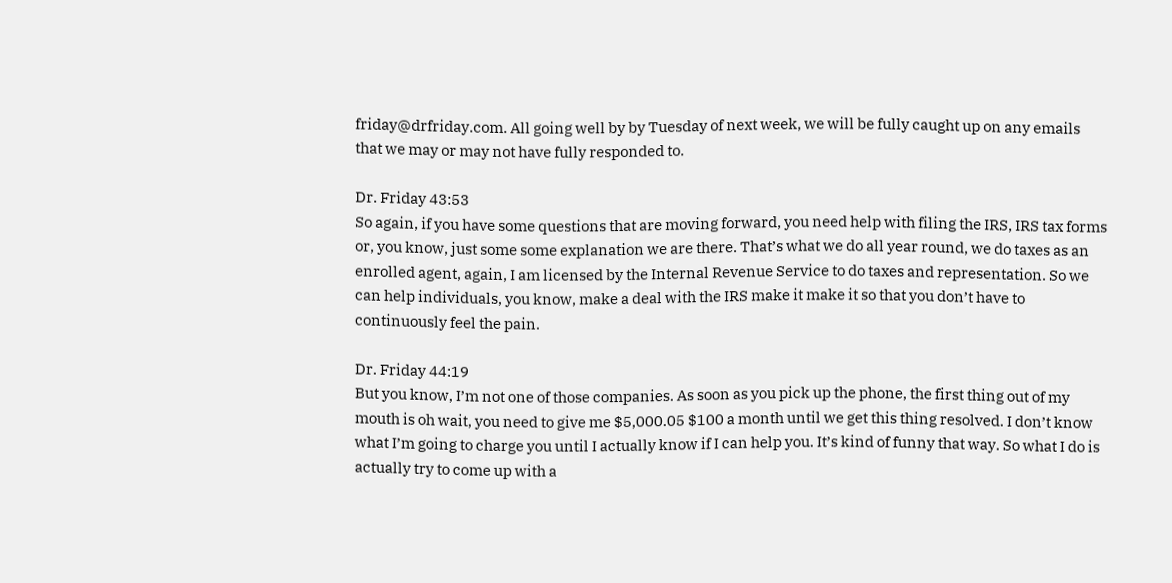friday@drfriday.com. All going well by by Tuesday of next week, we will be fully caught up on any emails that we may or may not have fully responded to.

Dr. Friday 43:53
So again, if you have some questions that are moving forward, you need help with filing the IRS, IRS tax forms or, you know, just some some explanation we are there. That’s what we do all year round, we do taxes as an enrolled agent, again, I am licensed by the Internal Revenue Service to do taxes and representation. So we can help individuals, you know, make a deal with the IRS make it make it so that you don’t have to continuously feel the pain.

Dr. Friday 44:19
But you know, I’m not one of those companies. As soon as you pick up the phone, the first thing out of my mouth is oh wait, you need to give me $5,000.05 $100 a month until we get this thing resolved. I don’t know what I’m going to charge you until I actually know if I can help you. It’s kind of funny that way. So what I do is actually try to come up with a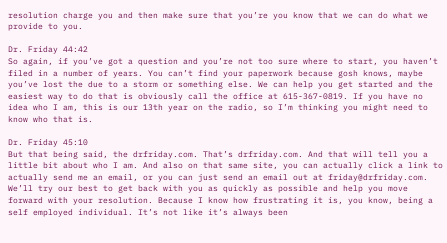resolution charge you and then make sure that you’re you know that we can do what we provide to you.

Dr. Friday 44:42
So again, if you’ve got a question and you’re not too sure where to start, you haven’t filed in a number of years. You can’t find your paperwork because gosh knows, maybe you’ve lost the due to a storm or something else. We can help you get started and the easiest way to do that is obviously call the office at 615-367-0819. If you have no idea who I am, this is our 13th year on the radio, so I’m thinking you might need to know who that is.

Dr. Friday 45:10
But that being said, the drfriday.com. That’s drfriday.com. And that will tell you a little bit about who I am. And also on that same site, you can actually click a link to actually send me an email, or you can just send an email out at friday@drfriday.com. We’ll try our best to get back with you as quickly as possible and help you move forward with your resolution. Because I know how frustrating it is, you know, being a self employed individual. It’s not like it’s always been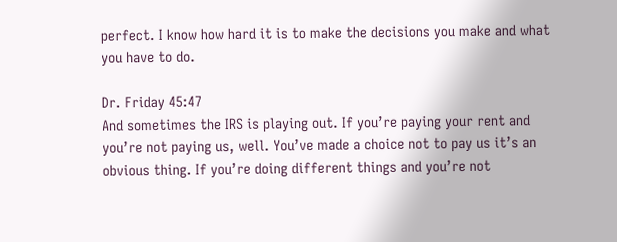perfect. I know how hard it is to make the decisions you make and what you have to do.

Dr. Friday 45:47
And sometimes the IRS is playing out. If you’re paying your rent and you’re not paying us, well. You’ve made a choice not to pay us it’s an obvious thing. If you’re doing different things and you’re not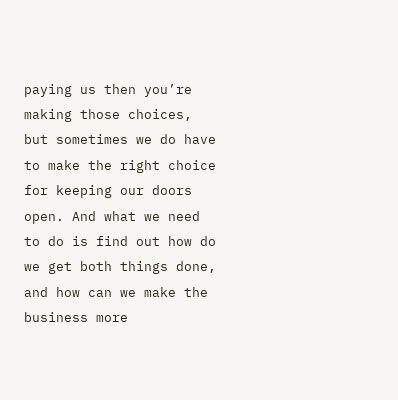paying us then you’re making those choices, but sometimes we do have to make the right choice for keeping our doors open. And what we need to do is find out how do we get both things done, and how can we make the business more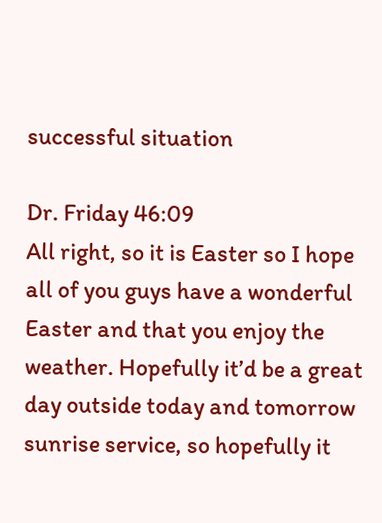successful situation

Dr. Friday 46:09
All right, so it is Easter so I hope all of you guys have a wonderful Easter and that you enjoy the weather. Hopefully it’d be a great day outside today and tomorrow sunrise service, so hopefully it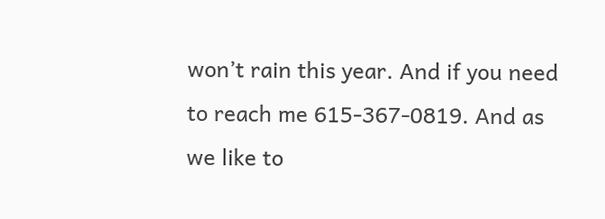won’t rain this year. And if you need to reach me 615-367-0819. And as we like to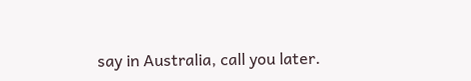say in Australia, call you later.